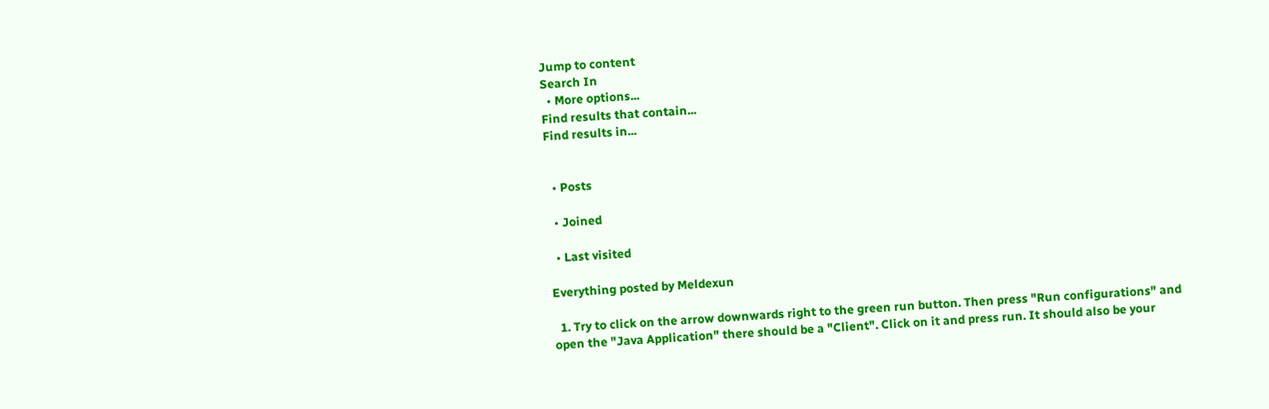Jump to content
Search In
  • More options...
Find results that contain...
Find results in...


  • Posts

  • Joined

  • Last visited

Everything posted by Meldexun

  1. Try to click on the arrow downwards right to the green run button. Then press "Run configurations" and open the "Java Application" there should be a "Client". Click on it and press run. It should also be your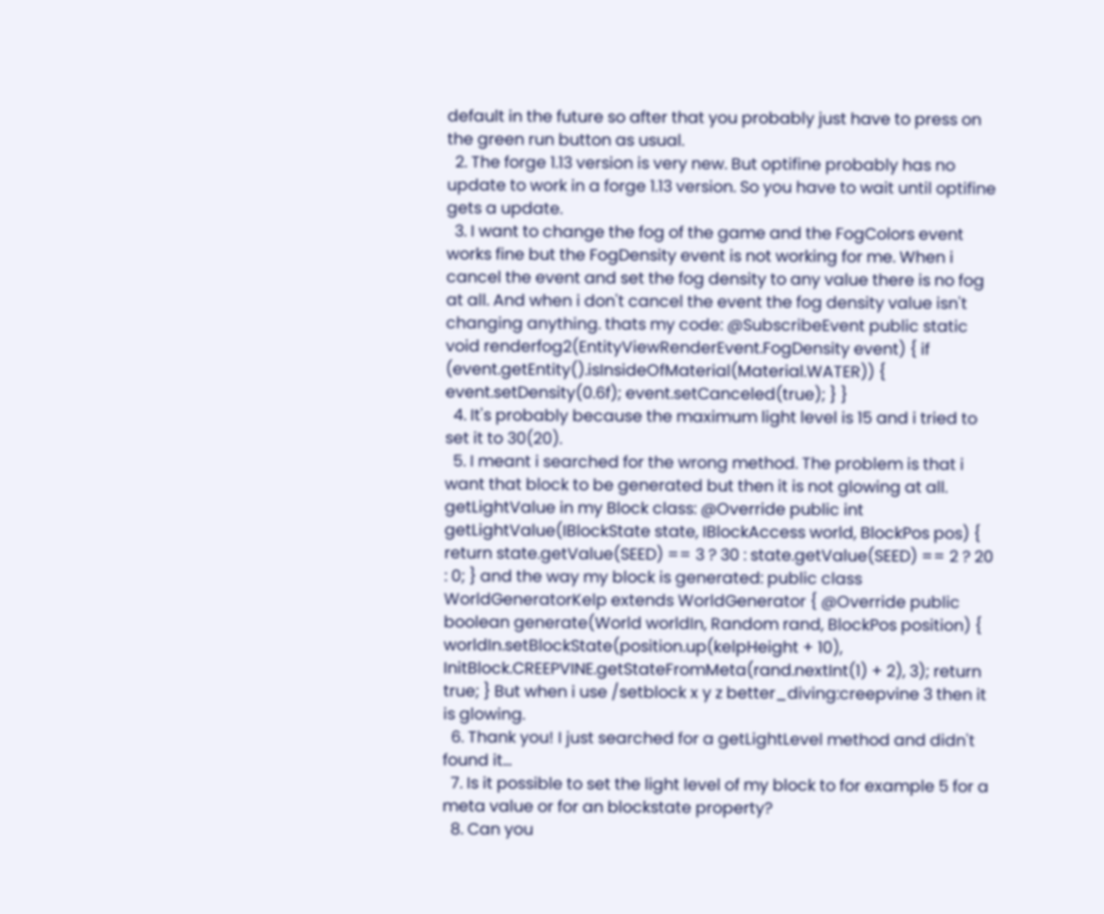default in the future so after that you probably just have to press on the green run button as usual.
  2. The forge 1.13 version is very new. But optifine probably has no update to work in a forge 1.13 version. So you have to wait until optifine gets a update.
  3. I want to change the fog of the game and the FogColors event works fine but the FogDensity event is not working for me. When i cancel the event and set the fog density to any value there is no fog at all. And when i don't cancel the event the fog density value isn't changing anything. thats my code: @SubscribeEvent public static void renderfog2(EntityViewRenderEvent.FogDensity event) { if (event.getEntity().isInsideOfMaterial(Material.WATER)) { event.setDensity(0.6f); event.setCanceled(true); } }
  4. It's probably because the maximum light level is 15 and i tried to set it to 30(20).
  5. I meant i searched for the wrong method. The problem is that i want that block to be generated but then it is not glowing at all. getLightValue in my Block class: @Override public int getLightValue(IBlockState state, IBlockAccess world, BlockPos pos) { return state.getValue(SEED) == 3 ? 30 : state.getValue(SEED) == 2 ? 20 : 0; } and the way my block is generated: public class WorldGeneratorKelp extends WorldGenerator { @Override public boolean generate(World worldIn, Random rand, BlockPos position) { worldIn.setBlockState(position.up(kelpHeight + 10), InitBlock.CREEPVINE.getStateFromMeta(rand.nextInt(1) + 2), 3); return true; } But when i use /setblock x y z better_diving:creepvine 3 then it is glowing.
  6. Thank you! I just searched for a getLightLevel method and didn't found it...
  7. Is it possible to set the light level of my block to for example 5 for a meta value or for an blockstate property?
  8. Can you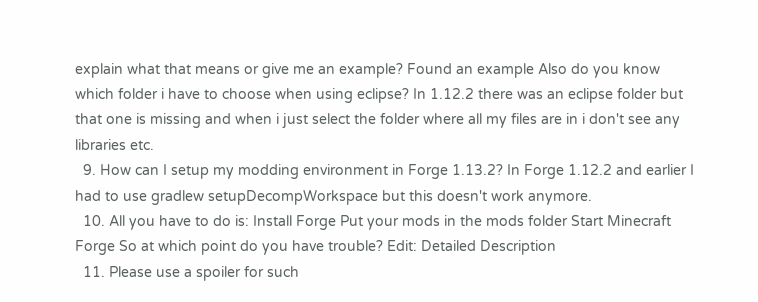explain what that means or give me an example? Found an example Also do you know which folder i have to choose when using eclipse? In 1.12.2 there was an eclipse folder but that one is missing and when i just select the folder where all my files are in i don't see any libraries etc.
  9. How can I setup my modding environment in Forge 1.13.2? In Forge 1.12.2 and earlier I had to use gradlew setupDecompWorkspace but this doesn't work anymore.
  10. All you have to do is: Install Forge Put your mods in the mods folder Start Minecraft Forge So at which point do you have trouble? Edit: Detailed Description
  11. Please use a spoiler for such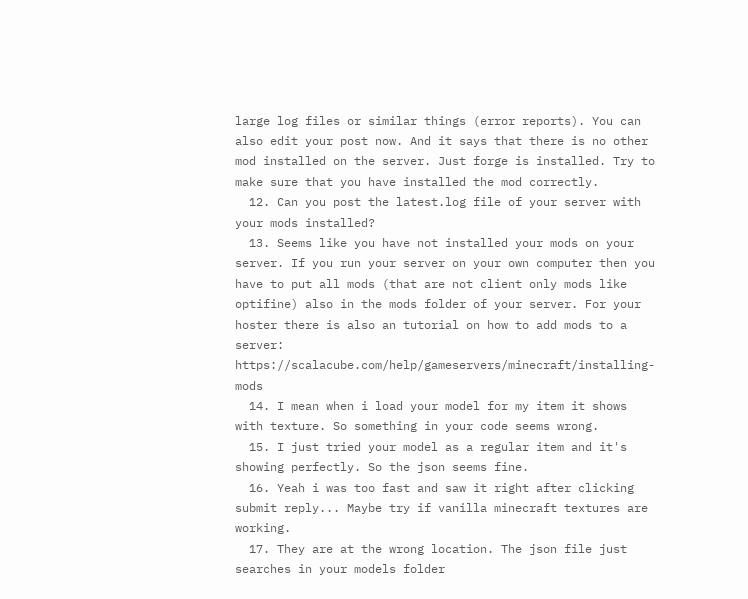large log files or similar things (error reports). You can also edit your post now. And it says that there is no other mod installed on the server. Just forge is installed. Try to make sure that you have installed the mod correctly.
  12. Can you post the latest.log file of your server with your mods installed?
  13. Seems like you have not installed your mods on your server. If you run your server on your own computer then you have to put all mods (that are not client only mods like optifine) also in the mods folder of your server. For your hoster there is also an tutorial on how to add mods to a server: https://scalacube.com/help/gameservers/minecraft/installing-mods
  14. I mean when i load your model for my item it shows with texture. So something in your code seems wrong.
  15. I just tried your model as a regular item and it's showing perfectly. So the json seems fine.
  16. Yeah i was too fast and saw it right after clicking submit reply... Maybe try if vanilla minecraft textures are working.
  17. They are at the wrong location. The json file just searches in your models folder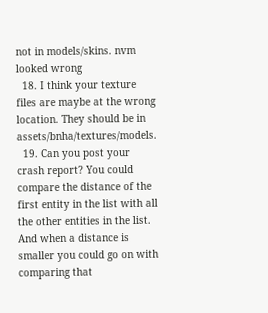not in models/skins. nvm looked wrong
  18. I think your texture files are maybe at the wrong location. They should be in assets/bnha/textures/models.
  19. Can you post your crash report? You could compare the distance of the first entity in the list with all the other entities in the list. And when a distance is smaller you could go on with comparing that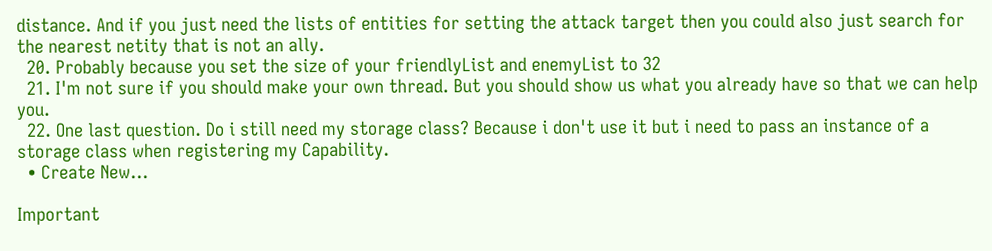distance. And if you just need the lists of entities for setting the attack target then you could also just search for the nearest netity that is not an ally.
  20. Probably because you set the size of your friendlyList and enemyList to 32
  21. I'm not sure if you should make your own thread. But you should show us what you already have so that we can help you.
  22. One last question. Do i still need my storage class? Because i don't use it but i need to pass an instance of a storage class when registering my Capability.
  • Create New...

Important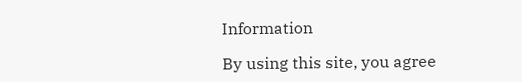Information

By using this site, you agree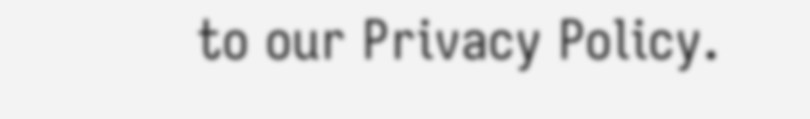to our Privacy Policy.